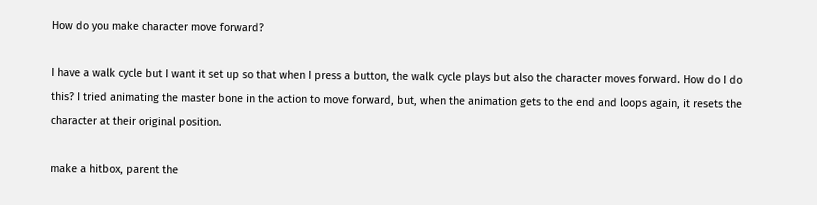How do you make character move forward?

I have a walk cycle but I want it set up so that when I press a button, the walk cycle plays but also the character moves forward. How do I do this? I tried animating the master bone in the action to move forward, but, when the animation gets to the end and loops again, it resets the character at their original position.

make a hitbox, parent the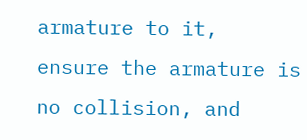armature to it,
ensure the armature is no collision, and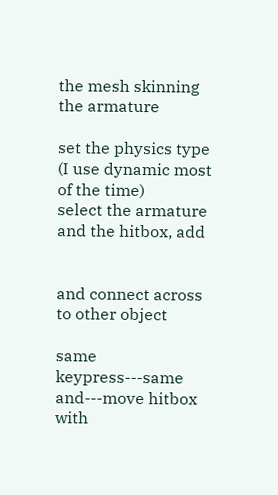the mesh skinning the armature

set the physics type (I use dynamic most of the time)
select the armature and the hitbox, add


and connect across to other object

same keypress---same and---move hitbox with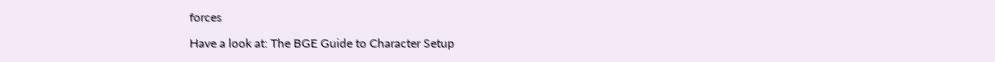forces

Have a look at: The BGE Guide to Character Setup